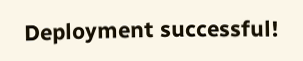Deployment successful!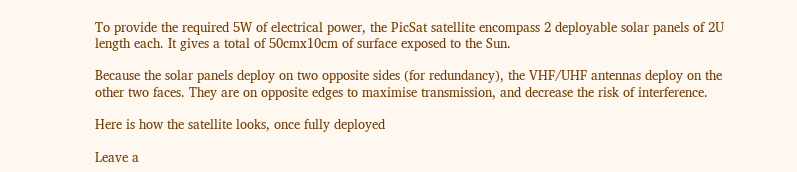To provide the required 5W of electrical power, the PicSat satellite encompass 2 deployable solar panels of 2U length each. It gives a total of 50cmx10cm of surface exposed to the Sun.

Because the solar panels deploy on two opposite sides (for redundancy), the VHF/UHF antennas deploy on the other two faces. They are on opposite edges to maximise transmission, and decrease the risk of interference.

Here is how the satellite looks, once fully deployed

Leave a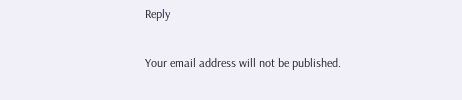Reply

Your email address will not be published.